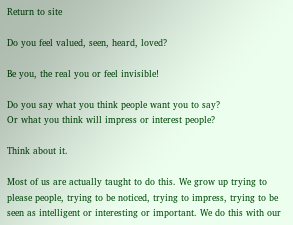Return to site

Do you feel valued, seen, heard, loved?

Be you, the real you or feel invisible!

Do you say what you think people want you to say?
Or what you think will impress or interest people?

Think about it.

Most of us are actually taught to do this. We grow up trying to please people, trying to be noticed, trying to impress, trying to be seen as intelligent or interesting or important. We do this with our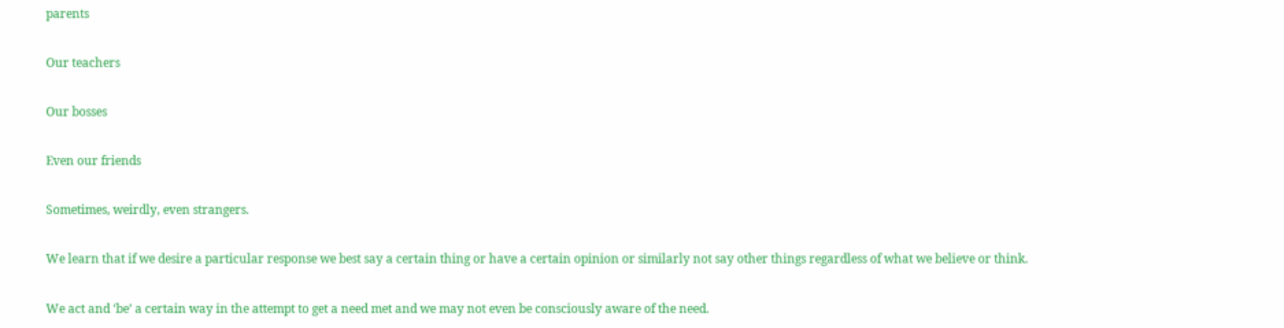parents

Our teachers

Our bosses

Even our friends

Sometimes, weirdly, even strangers.

We learn that if we desire a particular response we best say a certain thing or have a certain opinion or similarly not say other things regardless of what we believe or think.

We act and ‘be’ a certain way in the attempt to get a need met and we may not even be consciously aware of the need.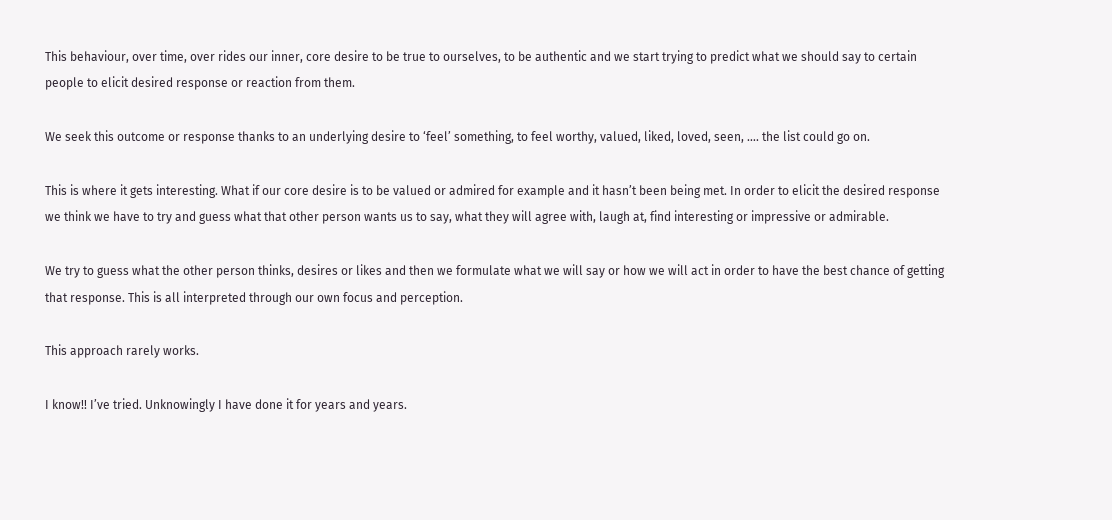This behaviour, over time, over rides our inner, core desire to be true to ourselves, to be authentic and we start trying to predict what we should say to certain people to elicit desired response or reaction from them.

We seek this outcome or response thanks to an underlying desire to ‘feel’ something, to feel worthy, valued, liked, loved, seen, …. the list could go on.

This is where it gets interesting. What if our core desire is to be valued or admired for example and it hasn’t been being met. In order to elicit the desired response we think we have to try and guess what that other person wants us to say, what they will agree with, laugh at, find interesting or impressive or admirable.

We try to guess what the other person thinks, desires or likes and then we formulate what we will say or how we will act in order to have the best chance of getting that response. This is all interpreted through our own focus and perception.

This approach rarely works.

I know!! I’ve tried. Unknowingly I have done it for years and years.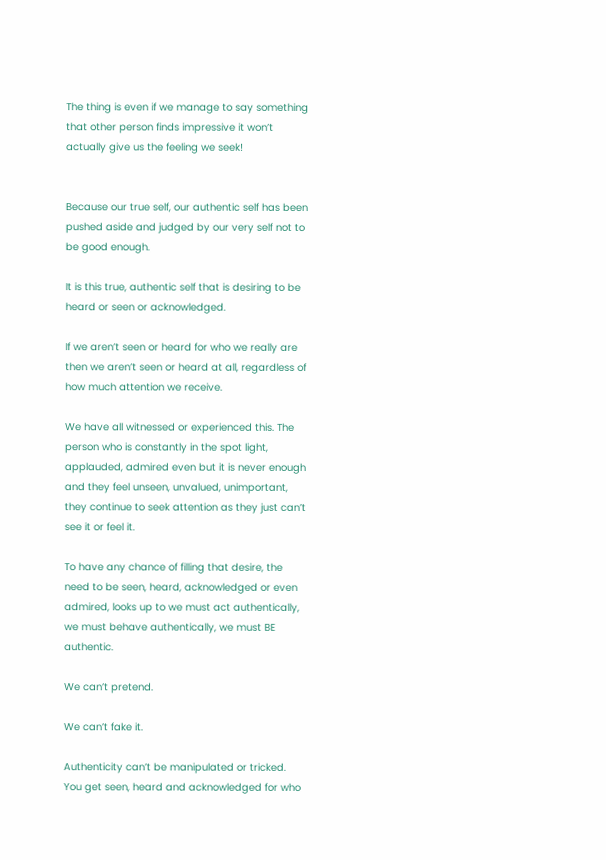The thing is even if we manage to say something that other person finds impressive it won’t actually give us the feeling we seek!


Because our true self, our authentic self has been pushed aside and judged by our very self not to be good enough.

It is this true, authentic self that is desiring to be heard or seen or acknowledged.

If we aren’t seen or heard for who we really are then we aren’t seen or heard at all, regardless of how much attention we receive.

We have all witnessed or experienced this. The person who is constantly in the spot light, applauded, admired even but it is never enough and they feel unseen, unvalued, unimportant, they continue to seek attention as they just can’t see it or feel it.

To have any chance of filling that desire, the need to be seen, heard, acknowledged or even admired, looks up to we must act authentically, we must behave authentically, we must BE authentic.

We can’t pretend.

We can’t fake it.

Authenticity can’t be manipulated or tricked.
You get seen, heard and acknowledged for who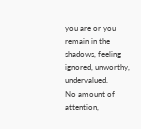you are or you remain in the shadows, feeling ignored, unworthy, undervalued.
No amount of attention,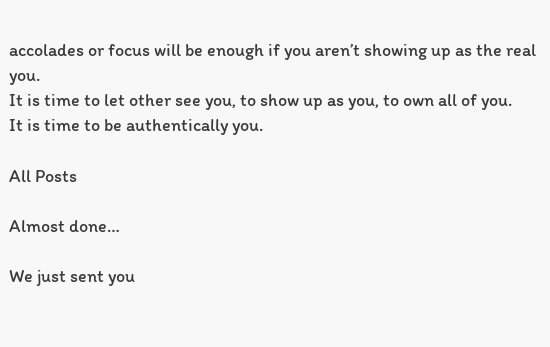accolades or focus will be enough if you aren’t showing up as the real you.
It is time to let other see you, to show up as you, to own all of you.
It is time to be authentically you.

All Posts

Almost done…

We just sent you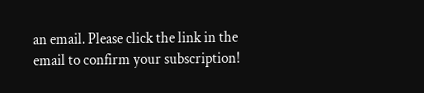an email. Please click the link in the email to confirm your subscription!